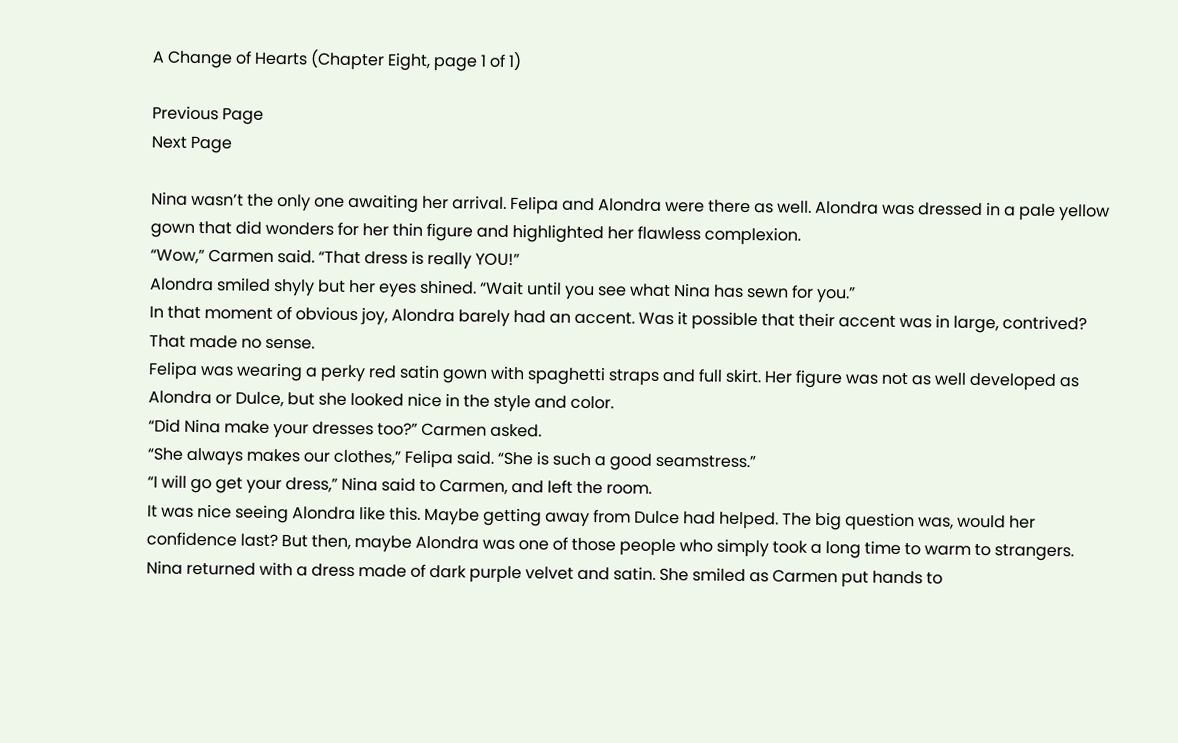A Change of Hearts (Chapter Eight, page 1 of 1)

Previous Page
Next Page

Nina wasn’t the only one awaiting her arrival. Felipa and Alondra were there as well. Alondra was dressed in a pale yellow gown that did wonders for her thin figure and highlighted her flawless complexion.
“Wow,” Carmen said. “That dress is really YOU!”
Alondra smiled shyly but her eyes shined. “Wait until you see what Nina has sewn for you.”
In that moment of obvious joy, Alondra barely had an accent. Was it possible that their accent was in large, contrived? That made no sense.
Felipa was wearing a perky red satin gown with spaghetti straps and full skirt. Her figure was not as well developed as Alondra or Dulce, but she looked nice in the style and color.
“Did Nina make your dresses too?” Carmen asked.
“She always makes our clothes,” Felipa said. “She is such a good seamstress.”
“I will go get your dress,” Nina said to Carmen, and left the room.
It was nice seeing Alondra like this. Maybe getting away from Dulce had helped. The big question was, would her confidence last? But then, maybe Alondra was one of those people who simply took a long time to warm to strangers.
Nina returned with a dress made of dark purple velvet and satin. She smiled as Carmen put hands to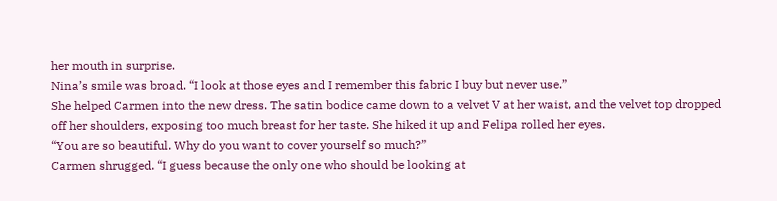her mouth in surprise.
Nina’s smile was broad. “I look at those eyes and I remember this fabric I buy but never use.”
She helped Carmen into the new dress. The satin bodice came down to a velvet V at her waist, and the velvet top dropped off her shoulders, exposing too much breast for her taste. She hiked it up and Felipa rolled her eyes.
“You are so beautiful. Why do you want to cover yourself so much?”
Carmen shrugged. “I guess because the only one who should be looking at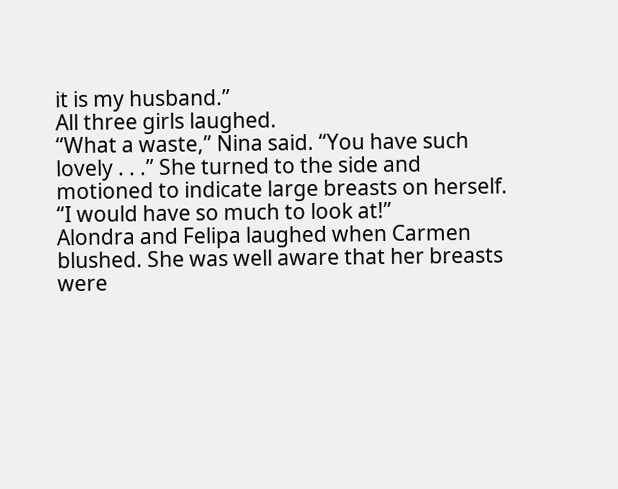it is my husband.”
All three girls laughed.
“What a waste,” Nina said. “You have such lovely . . .” She turned to the side and motioned to indicate large breasts on herself. “I would have so much to look at!”
Alondra and Felipa laughed when Carmen blushed. She was well aware that her breasts were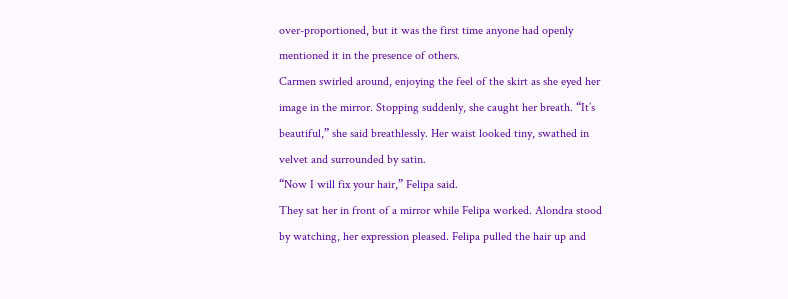over-proportioned, but it was the first time anyone had openly mentioned it in the presence of others.
Carmen swirled around, enjoying the feel of the skirt as she eyed her image in the mirror. Stopping suddenly, she caught her breath. “It’s beautiful,” she said breathlessly. Her waist looked tiny, swathed in velvet and surrounded by satin.
“Now I will fix your hair,” Felipa said.
They sat her in front of a mirror while Felipa worked. Alondra stood by watching, her expression pleased. Felipa pulled the hair up and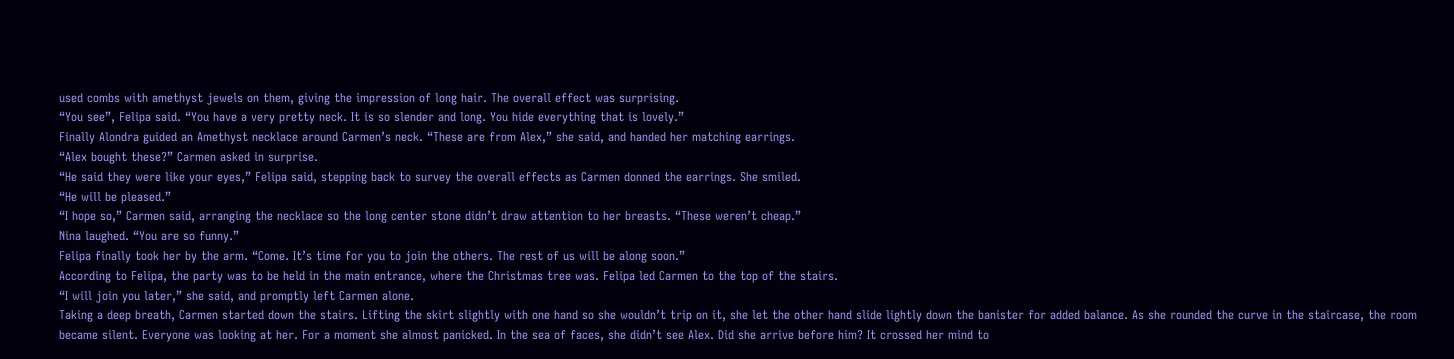used combs with amethyst jewels on them, giving the impression of long hair. The overall effect was surprising.
“You see”, Felipa said. “You have a very pretty neck. It is so slender and long. You hide everything that is lovely.”
Finally Alondra guided an Amethyst necklace around Carmen’s neck. “These are from Alex,” she said, and handed her matching earrings.
“Alex bought these?” Carmen asked in surprise.
“He said they were like your eyes,” Felipa said, stepping back to survey the overall effects as Carmen donned the earrings. She smiled.
“He will be pleased.”
“I hope so,” Carmen said, arranging the necklace so the long center stone didn’t draw attention to her breasts. “These weren’t cheap.”
Nina laughed. “You are so funny.”
Felipa finally took her by the arm. “Come. It’s time for you to join the others. The rest of us will be along soon.”
According to Felipa, the party was to be held in the main entrance, where the Christmas tree was. Felipa led Carmen to the top of the stairs.
“I will join you later,” she said, and promptly left Carmen alone.
Taking a deep breath, Carmen started down the stairs. Lifting the skirt slightly with one hand so she wouldn’t trip on it, she let the other hand slide lightly down the banister for added balance. As she rounded the curve in the staircase, the room became silent. Everyone was looking at her. For a moment she almost panicked. In the sea of faces, she didn’t see Alex. Did she arrive before him? It crossed her mind to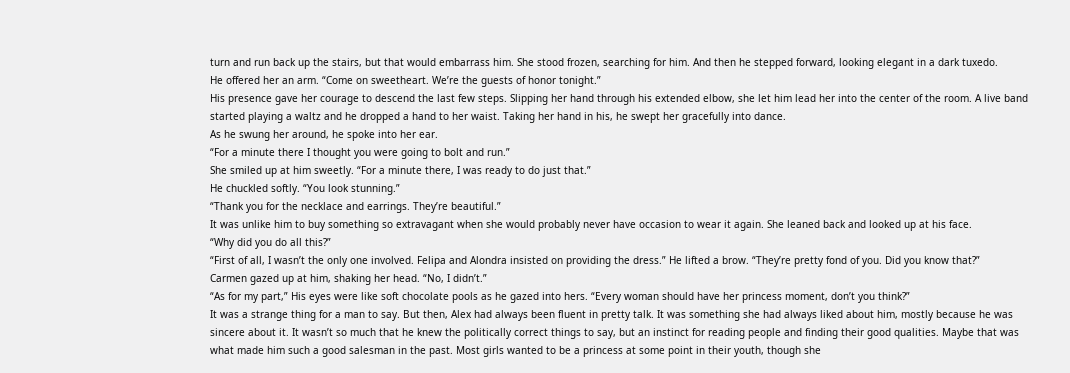turn and run back up the stairs, but that would embarrass him. She stood frozen, searching for him. And then he stepped forward, looking elegant in a dark tuxedo.
He offered her an arm. “Come on sweetheart. We’re the guests of honor tonight.”
His presence gave her courage to descend the last few steps. Slipping her hand through his extended elbow, she let him lead her into the center of the room. A live band started playing a waltz and he dropped a hand to her waist. Taking her hand in his, he swept her gracefully into dance.
As he swung her around, he spoke into her ear.
“For a minute there I thought you were going to bolt and run.”
She smiled up at him sweetly. “For a minute there, I was ready to do just that.”
He chuckled softly. “You look stunning.”
“Thank you for the necklace and earrings. They’re beautiful.”
It was unlike him to buy something so extravagant when she would probably never have occasion to wear it again. She leaned back and looked up at his face.
“Why did you do all this?”
“First of all, I wasn’t the only one involved. Felipa and Alondra insisted on providing the dress.” He lifted a brow. “They’re pretty fond of you. Did you know that?”
Carmen gazed up at him, shaking her head. “No, I didn’t.”
“As for my part,” His eyes were like soft chocolate pools as he gazed into hers. “Every woman should have her princess moment, don’t you think?”
It was a strange thing for a man to say. But then, Alex had always been fluent in pretty talk. It was something she had always liked about him, mostly because he was sincere about it. It wasn’t so much that he knew the politically correct things to say, but an instinct for reading people and finding their good qualities. Maybe that was what made him such a good salesman in the past. Most girls wanted to be a princess at some point in their youth, though she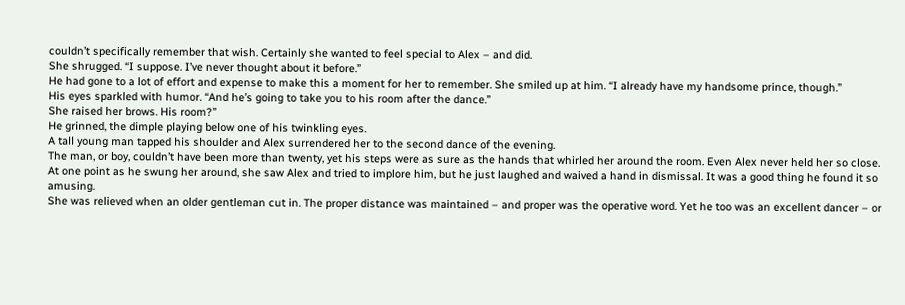couldn’t specifically remember that wish. Certainly she wanted to feel special to Alex – and did.
She shrugged. “I suppose. I’ve never thought about it before.”
He had gone to a lot of effort and expense to make this a moment for her to remember. She smiled up at him. “I already have my handsome prince, though.”
His eyes sparkled with humor. “And he’s going to take you to his room after the dance.”
She raised her brows. His room?”
He grinned, the dimple playing below one of his twinkling eyes.
A tall young man tapped his shoulder and Alex surrendered her to the second dance of the evening.
The man, or boy, couldn’t have been more than twenty, yet his steps were as sure as the hands that whirled her around the room. Even Alex never held her so close. At one point as he swung her around, she saw Alex and tried to implore him, but he just laughed and waived a hand in dismissal. It was a good thing he found it so amusing.
She was relieved when an older gentleman cut in. The proper distance was maintained – and proper was the operative word. Yet he too was an excellent dancer – or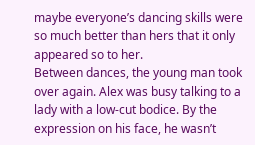maybe everyone’s dancing skills were so much better than hers that it only appeared so to her.
Between dances, the young man took over again. Alex was busy talking to a lady with a low-cut bodice. By the expression on his face, he wasn’t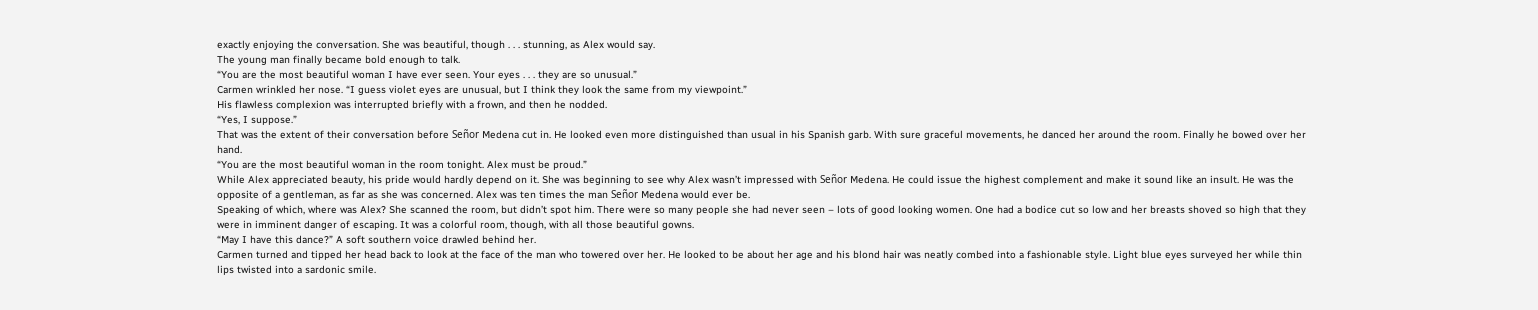exactly enjoying the conversation. She was beautiful, though . . . stunning, as Alex would say.
The young man finally became bold enough to talk.
“You are the most beautiful woman I have ever seen. Your eyes . . . they are so unusual.”
Carmen wrinkled her nose. “I guess violet eyes are unusual, but I think they look the same from my viewpoint.”
His flawless complexion was interrupted briefly with a frown, and then he nodded.
“Yes, I suppose.”
That was the extent of their conversation before Señor Medena cut in. He looked even more distinguished than usual in his Spanish garb. With sure graceful movements, he danced her around the room. Finally he bowed over her hand.
“You are the most beautiful woman in the room tonight. Alex must be proud.”
While Alex appreciated beauty, his pride would hardly depend on it. She was beginning to see why Alex wasn’t impressed with Señor Medena. He could issue the highest complement and make it sound like an insult. He was the opposite of a gentleman, as far as she was concerned. Alex was ten times the man Señor Medena would ever be.
Speaking of which, where was Alex? She scanned the room, but didn’t spot him. There were so many people she had never seen – lots of good looking women. One had a bodice cut so low and her breasts shoved so high that they were in imminent danger of escaping. It was a colorful room, though, with all those beautiful gowns.
“May I have this dance?” A soft southern voice drawled behind her.
Carmen turned and tipped her head back to look at the face of the man who towered over her. He looked to be about her age and his blond hair was neatly combed into a fashionable style. Light blue eyes surveyed her while thin lips twisted into a sardonic smile.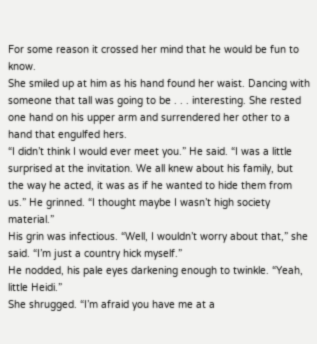For some reason it crossed her mind that he would be fun to know.
She smiled up at him as his hand found her waist. Dancing with someone that tall was going to be . . . interesting. She rested one hand on his upper arm and surrendered her other to a hand that engulfed hers.
“I didn’t think I would ever meet you.” He said. “I was a little surprised at the invitation. We all knew about his family, but the way he acted, it was as if he wanted to hide them from us.” He grinned. “I thought maybe I wasn’t high society material.”
His grin was infectious. “Well, I wouldn’t worry about that,” she said. “I’m just a country hick myself.”
He nodded, his pale eyes darkening enough to twinkle. “Yeah, little Heidi.”
She shrugged. “I’m afraid you have me at a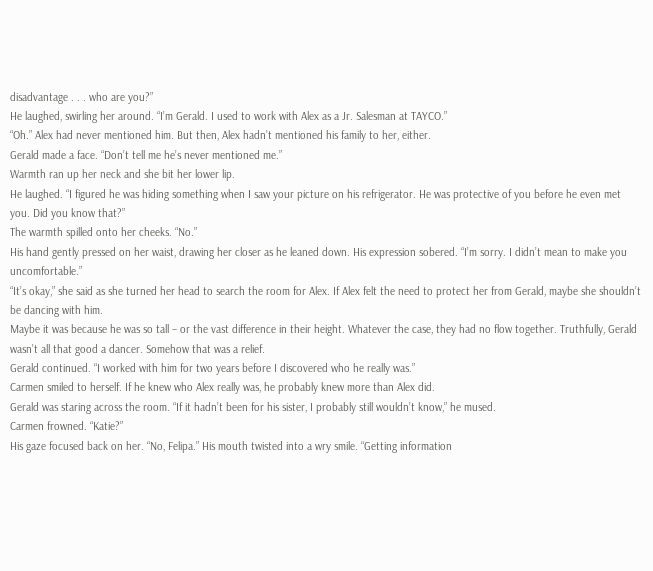disadvantage . . . who are you?”
He laughed, swirling her around. “I’m Gerald. I used to work with Alex as a Jr. Salesman at TAYCO.”
“Oh.” Alex had never mentioned him. But then, Alex hadn’t mentioned his family to her, either.
Gerald made a face. “Don’t tell me he’s never mentioned me.”
Warmth ran up her neck and she bit her lower lip.
He laughed. “I figured he was hiding something when I saw your picture on his refrigerator. He was protective of you before he even met you. Did you know that?”
The warmth spilled onto her cheeks. “No.”
His hand gently pressed on her waist, drawing her closer as he leaned down. His expression sobered. “I’m sorry. I didn’t mean to make you uncomfortable.”
“It’s okay,” she said as she turned her head to search the room for Alex. If Alex felt the need to protect her from Gerald, maybe she shouldn’t be dancing with him.
Maybe it was because he was so tall – or the vast difference in their height. Whatever the case, they had no flow together. Truthfully, Gerald wasn’t all that good a dancer. Somehow that was a relief.
Gerald continued. “I worked with him for two years before I discovered who he really was.”
Carmen smiled to herself. If he knew who Alex really was, he probably knew more than Alex did.
Gerald was staring across the room. “If it hadn’t been for his sister, I probably still wouldn’t know,” he mused.
Carmen frowned. “Katie?”
His gaze focused back on her. “No, Felipa.” His mouth twisted into a wry smile. “Getting information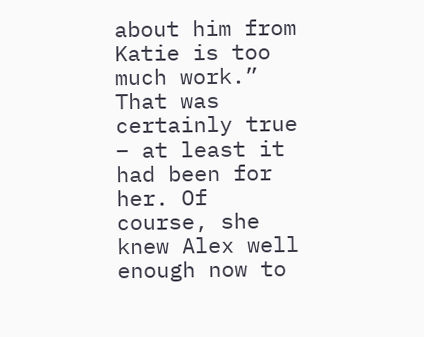about him from Katie is too much work.”
That was certainly true – at least it had been for her. Of course, she knew Alex well enough now to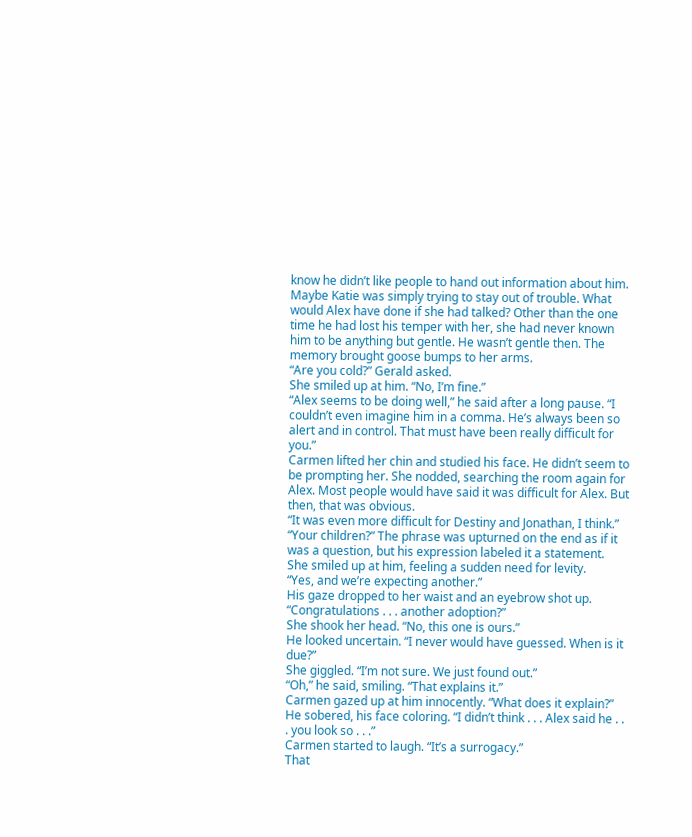know he didn’t like people to hand out information about him. Maybe Katie was simply trying to stay out of trouble. What would Alex have done if she had talked? Other than the one time he had lost his temper with her, she had never known him to be anything but gentle. He wasn’t gentle then. The memory brought goose bumps to her arms.
“Are you cold?” Gerald asked.
She smiled up at him. “No, I’m fine.”
“Alex seems to be doing well,” he said after a long pause. “I couldn’t even imagine him in a comma. He’s always been so alert and in control. That must have been really difficult for you.”
Carmen lifted her chin and studied his face. He didn’t seem to be prompting her. She nodded, searching the room again for Alex. Most people would have said it was difficult for Alex. But then, that was obvious.
“It was even more difficult for Destiny and Jonathan, I think.”
“Your children?” The phrase was upturned on the end as if it was a question, but his expression labeled it a statement.
She smiled up at him, feeling a sudden need for levity.
“Yes, and we’re expecting another.”
His gaze dropped to her waist and an eyebrow shot up. “Congratulations . . . another adoption?”
She shook her head. “No, this one is ours.”
He looked uncertain. “I never would have guessed. When is it due?”
She giggled. “I’m not sure. We just found out.”
“Oh,” he said, smiling. “That explains it.”
Carmen gazed up at him innocently. “What does it explain?”
He sobered, his face coloring. “I didn’t think . . . Alex said he . . . you look so . . .”
Carmen started to laugh. “It’s a surrogacy.”
That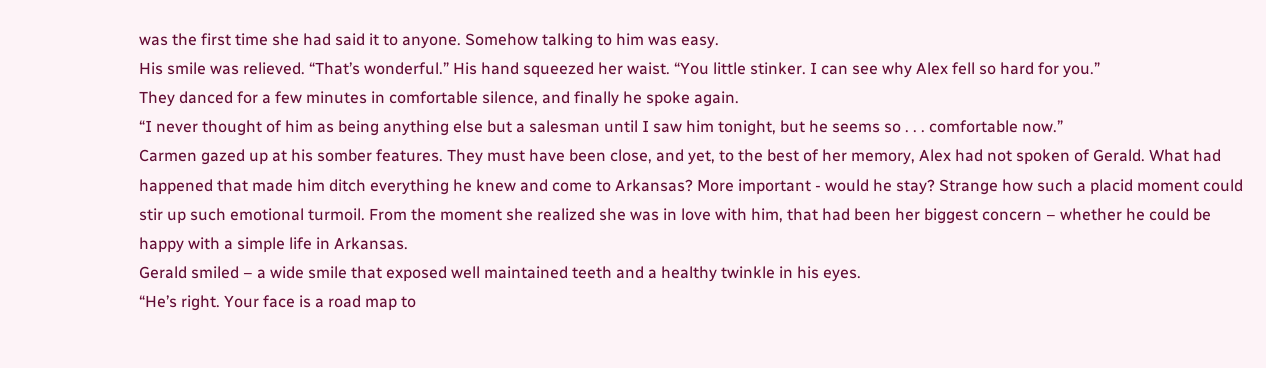was the first time she had said it to anyone. Somehow talking to him was easy.
His smile was relieved. “That’s wonderful.” His hand squeezed her waist. “You little stinker. I can see why Alex fell so hard for you.”
They danced for a few minutes in comfortable silence, and finally he spoke again.
“I never thought of him as being anything else but a salesman until I saw him tonight, but he seems so . . . comfortable now.”
Carmen gazed up at his somber features. They must have been close, and yet, to the best of her memory, Alex had not spoken of Gerald. What had happened that made him ditch everything he knew and come to Arkansas? More important - would he stay? Strange how such a placid moment could stir up such emotional turmoil. From the moment she realized she was in love with him, that had been her biggest concern – whether he could be happy with a simple life in Arkansas.
Gerald smiled – a wide smile that exposed well maintained teeth and a healthy twinkle in his eyes.
“He’s right. Your face is a road map to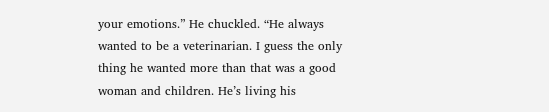your emotions.” He chuckled. “He always wanted to be a veterinarian. I guess the only thing he wanted more than that was a good woman and children. He’s living his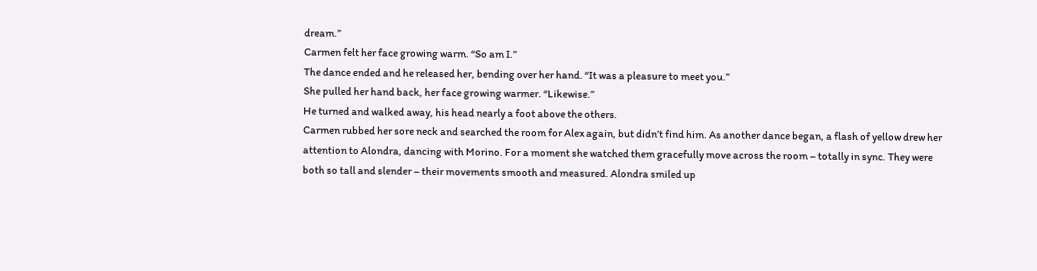dream.”
Carmen felt her face growing warm. “So am I.”
The dance ended and he released her, bending over her hand. “It was a pleasure to meet you.”
She pulled her hand back, her face growing warmer. “Likewise.”
He turned and walked away, his head nearly a foot above the others.
Carmen rubbed her sore neck and searched the room for Alex again, but didn’t find him. As another dance began, a flash of yellow drew her attention to Alondra, dancing with Morino. For a moment she watched them gracefully move across the room – totally in sync. They were both so tall and slender – their movements smooth and measured. Alondra smiled up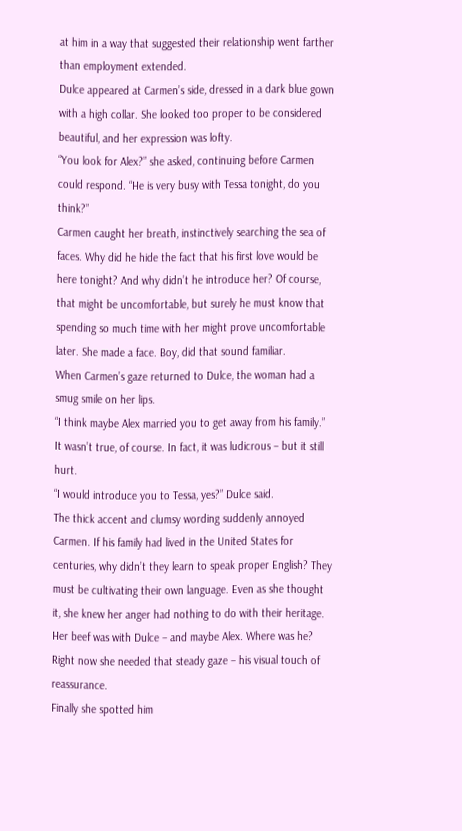at him in a way that suggested their relationship went farther than employment extended.
Dulce appeared at Carmen’s side, dressed in a dark blue gown with a high collar. She looked too proper to be considered beautiful, and her expression was lofty.
“You look for Alex?” she asked, continuing before Carmen could respond. “He is very busy with Tessa tonight, do you think?”
Carmen caught her breath, instinctively searching the sea of faces. Why did he hide the fact that his first love would be here tonight? And why didn’t he introduce her? Of course, that might be uncomfortable, but surely he must know that spending so much time with her might prove uncomfortable later. She made a face. Boy, did that sound familiar.
When Carmen’s gaze returned to Dulce, the woman had a smug smile on her lips.
“I think maybe Alex married you to get away from his family.”
It wasn’t true, of course. In fact, it was ludicrous – but it still hurt.
“I would introduce you to Tessa, yes?” Dulce said.
The thick accent and clumsy wording suddenly annoyed Carmen. If his family had lived in the United States for centuries, why didn’t they learn to speak proper English? They must be cultivating their own language. Even as she thought it, she knew her anger had nothing to do with their heritage. Her beef was with Dulce – and maybe Alex. Where was he? Right now she needed that steady gaze – his visual touch of reassurance.
Finally she spotted him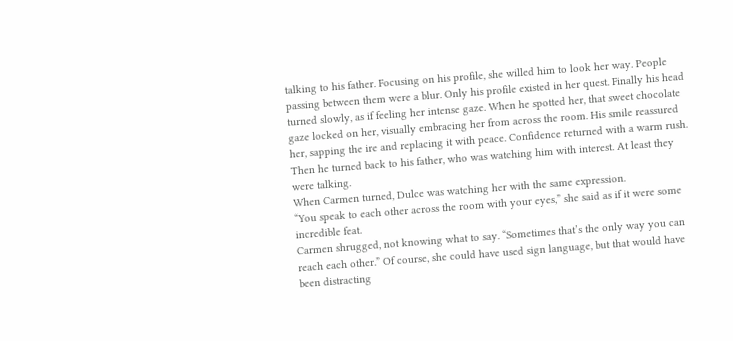talking to his father. Focusing on his profile, she willed him to look her way. People passing between them were a blur. Only his profile existed in her quest. Finally his head turned slowly, as if feeling her intense gaze. When he spotted her, that sweet chocolate gaze locked on her, visually embracing her from across the room. His smile reassured her, sapping the ire and replacing it with peace. Confidence returned with a warm rush. Then he turned back to his father, who was watching him with interest. At least they were talking.
When Carmen turned, Dulce was watching her with the same expression.
“You speak to each other across the room with your eyes,” she said as if it were some incredible feat.
Carmen shrugged, not knowing what to say. “Sometimes that’s the only way you can reach each other.” Of course, she could have used sign language, but that would have been distracting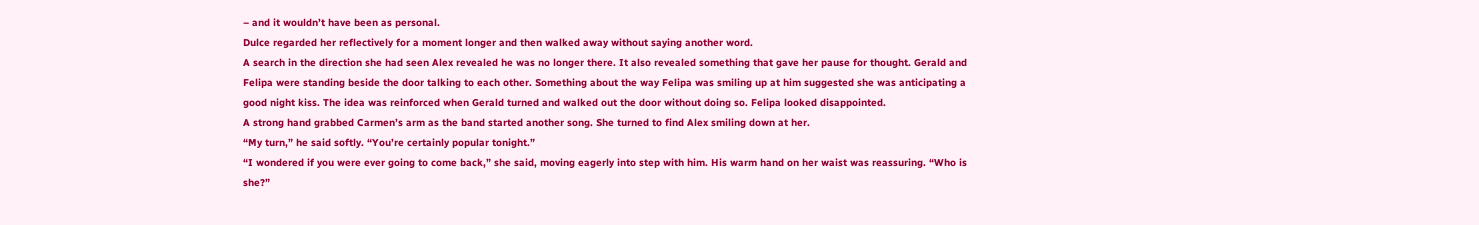– and it wouldn’t have been as personal.
Dulce regarded her reflectively for a moment longer and then walked away without saying another word.
A search in the direction she had seen Alex revealed he was no longer there. It also revealed something that gave her pause for thought. Gerald and Felipa were standing beside the door talking to each other. Something about the way Felipa was smiling up at him suggested she was anticipating a good night kiss. The idea was reinforced when Gerald turned and walked out the door without doing so. Felipa looked disappointed.
A strong hand grabbed Carmen’s arm as the band started another song. She turned to find Alex smiling down at her.
“My turn,” he said softly. “You’re certainly popular tonight.”
“I wondered if you were ever going to come back,” she said, moving eagerly into step with him. His warm hand on her waist was reassuring. “Who is she?”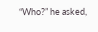“Who?” he asked,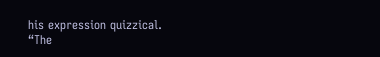his expression quizzical.
“The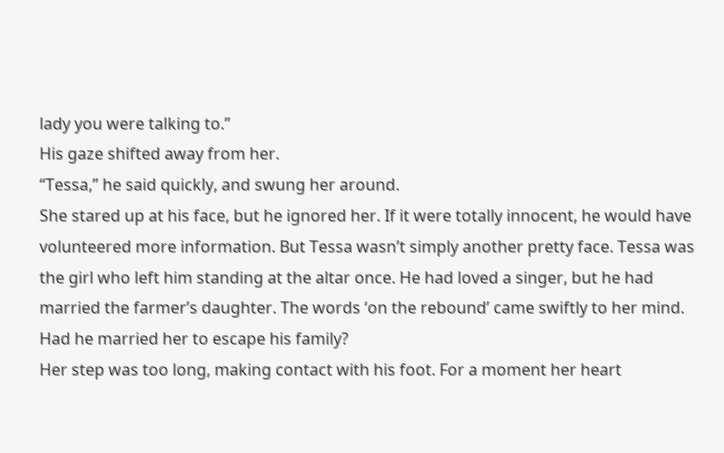lady you were talking to.”
His gaze shifted away from her.
“Tessa,” he said quickly, and swung her around.
She stared up at his face, but he ignored her. If it were totally innocent, he would have volunteered more information. But Tessa wasn’t simply another pretty face. Tessa was the girl who left him standing at the altar once. He had loved a singer, but he had married the farmer’s daughter. The words ‘on the rebound’ came swiftly to her mind. Had he married her to escape his family?
Her step was too long, making contact with his foot. For a moment her heart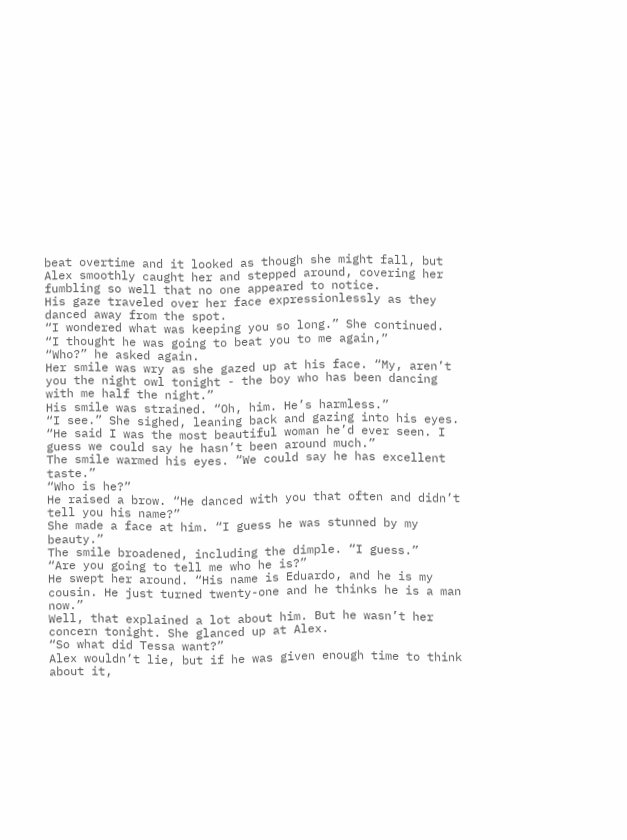beat overtime and it looked as though she might fall, but Alex smoothly caught her and stepped around, covering her fumbling so well that no one appeared to notice.
His gaze traveled over her face expressionlessly as they danced away from the spot.
“I wondered what was keeping you so long.” She continued. “I thought he was going to beat you to me again,”
“Who?” he asked again.
Her smile was wry as she gazed up at his face. “My, aren’t you the night owl tonight - the boy who has been dancing with me half the night.”
His smile was strained. “Oh, him. He’s harmless.”
“I see.” She sighed, leaning back and gazing into his eyes. “He said I was the most beautiful woman he’d ever seen. I guess we could say he hasn’t been around much.”
The smile warmed his eyes. “We could say he has excellent taste.”
“Who is he?”
He raised a brow. “He danced with you that often and didn’t tell you his name?”
She made a face at him. “I guess he was stunned by my beauty.”
The smile broadened, including the dimple. “I guess.”
“Are you going to tell me who he is?”
He swept her around. “His name is Eduardo, and he is my cousin. He just turned twenty-one and he thinks he is a man now.”
Well, that explained a lot about him. But he wasn’t her concern tonight. She glanced up at Alex.
“So what did Tessa want?”
Alex wouldn’t lie, but if he was given enough time to think about it,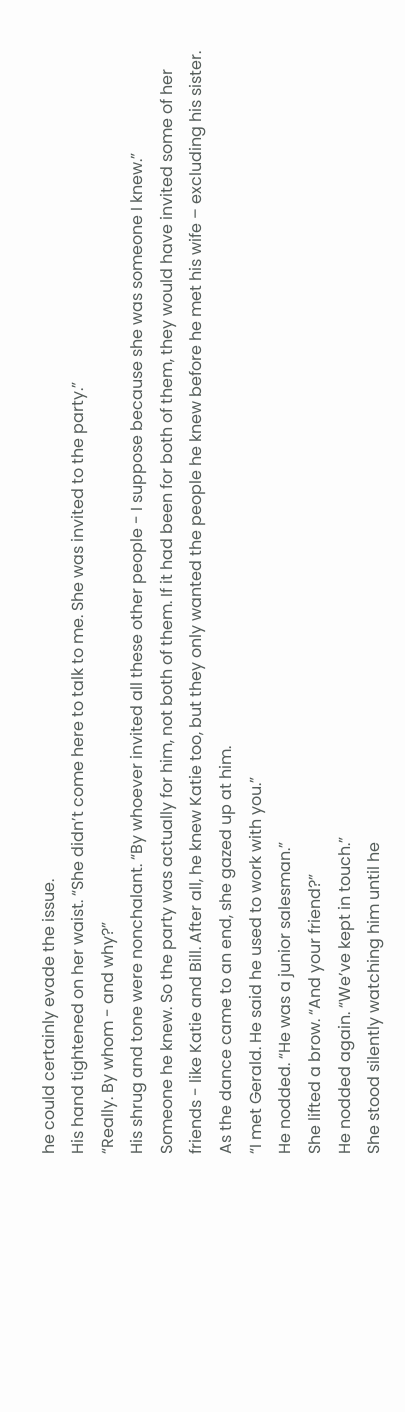he could certainly evade the issue.
His hand tightened on her waist. “She didn’t come here to talk to me. She was invited to the party.”
“Really. By whom - and why?”
His shrug and tone were nonchalant. “By whoever invited all these other people - I suppose because she was someone I knew.”
Someone he knew. So the party was actually for him, not both of them. If it had been for both of them, they would have invited some of her friends - like Katie and Bill. After all, he knew Katie too, but they only wanted the people he knew before he met his wife – excluding his sister.
As the dance came to an end, she gazed up at him.
“I met Gerald. He said he used to work with you.”
He nodded. “He was a junior salesman.”
She lifted a brow. “And your friend?”
He nodded again. “We’ve kept in touch.”
She stood silently watching him until he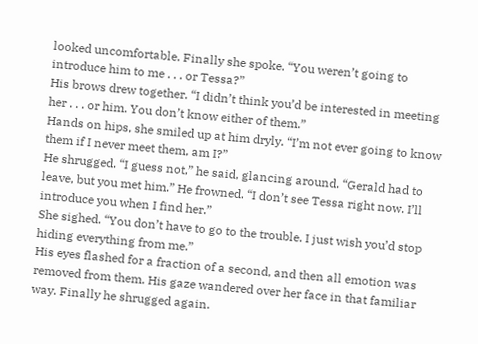looked uncomfortable. Finally she spoke. “You weren’t going to introduce him to me . . . or Tessa?”
His brows drew together. “I didn’t think you’d be interested in meeting her . . . or him. You don’t know either of them.”
Hands on hips, she smiled up at him dryly. “I’m not ever going to know them if I never meet them, am I?”
He shrugged. “I guess not,” he said, glancing around. “Gerald had to leave, but you met him.” He frowned. “I don’t see Tessa right now. I’ll introduce you when I find her.”
She sighed. “You don’t have to go to the trouble. I just wish you’d stop hiding everything from me.”
His eyes flashed for a fraction of a second, and then all emotion was removed from them. His gaze wandered over her face in that familiar way. Finally he shrugged again.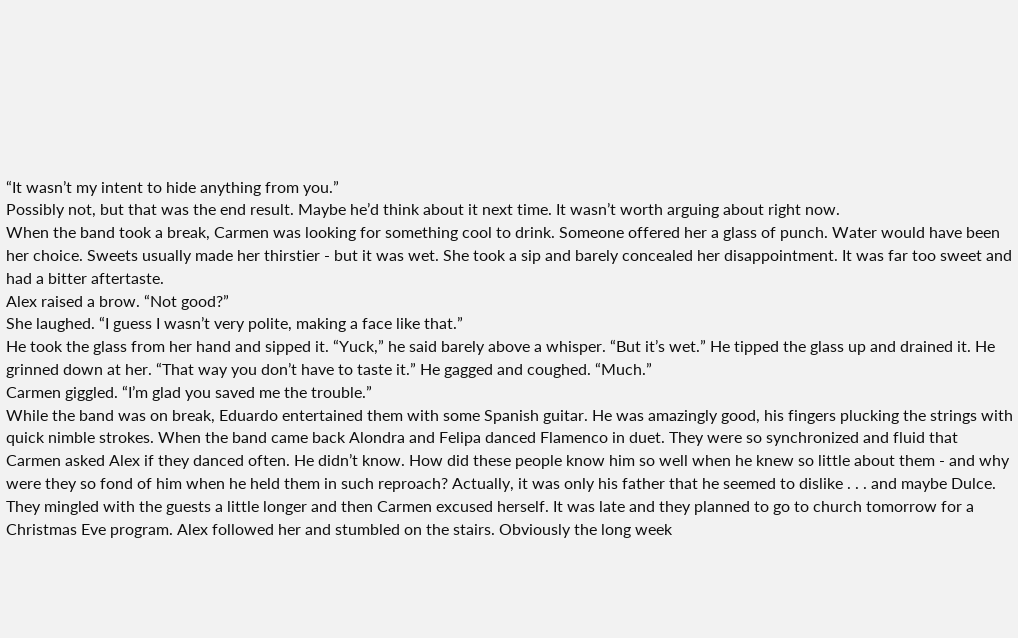“It wasn’t my intent to hide anything from you.”
Possibly not, but that was the end result. Maybe he’d think about it next time. It wasn’t worth arguing about right now.
When the band took a break, Carmen was looking for something cool to drink. Someone offered her a glass of punch. Water would have been her choice. Sweets usually made her thirstier - but it was wet. She took a sip and barely concealed her disappointment. It was far too sweet and had a bitter aftertaste.
Alex raised a brow. “Not good?”
She laughed. “I guess I wasn’t very polite, making a face like that.”
He took the glass from her hand and sipped it. “Yuck,” he said barely above a whisper. “But it’s wet.” He tipped the glass up and drained it. He grinned down at her. “That way you don’t have to taste it.” He gagged and coughed. “Much.”
Carmen giggled. “I’m glad you saved me the trouble.”
While the band was on break, Eduardo entertained them with some Spanish guitar. He was amazingly good, his fingers plucking the strings with quick nimble strokes. When the band came back Alondra and Felipa danced Flamenco in duet. They were so synchronized and fluid that Carmen asked Alex if they danced often. He didn’t know. How did these people know him so well when he knew so little about them - and why were they so fond of him when he held them in such reproach? Actually, it was only his father that he seemed to dislike . . . and maybe Dulce.
They mingled with the guests a little longer and then Carmen excused herself. It was late and they planned to go to church tomorrow for a Christmas Eve program. Alex followed her and stumbled on the stairs. Obviously the long week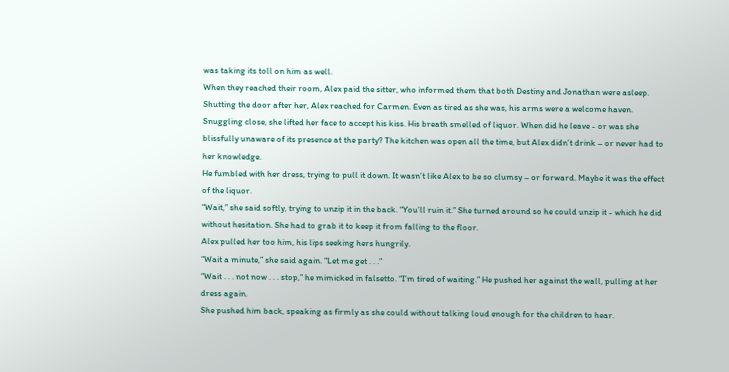was taking its toll on him as well.
When they reached their room, Alex paid the sitter, who informed them that both Destiny and Jonathan were asleep. Shutting the door after her, Alex reached for Carmen. Even as tired as she was, his arms were a welcome haven. Snuggling close, she lifted her face to accept his kiss. His breath smelled of liquor. When did he leave - or was she blissfully unaware of its presence at the party? The kitchen was open all the time, but Alex didn’t drink – or never had to her knowledge.
He fumbled with her dress, trying to pull it down. It wasn’t like Alex to be so clumsy – or forward. Maybe it was the effect of the liquor.
“Wait,” she said softly, trying to unzip it in the back. “You’ll ruin it.” She turned around so he could unzip it - which he did without hesitation. She had to grab it to keep it from falling to the floor.
Alex pulled her too him, his lips seeking hers hungrily.
“Wait a minute,” she said again. “Let me get . . .”
“Wait . . . not now . . . stop,” he mimicked in falsetto. “I’m tired of waiting.” He pushed her against the wall, pulling at her dress again.
She pushed him back, speaking as firmly as she could without talking loud enough for the children to hear.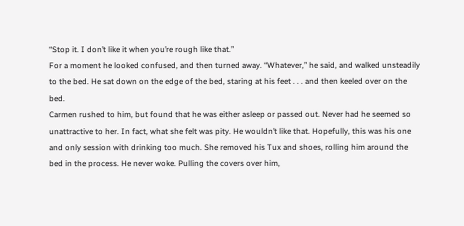“Stop it. I don’t like it when you’re rough like that.”
For a moment he looked confused, and then turned away. “Whatever,” he said, and walked unsteadily to the bed. He sat down on the edge of the bed, staring at his feet . . . and then keeled over on the bed.
Carmen rushed to him, but found that he was either asleep or passed out. Never had he seemed so unattractive to her. In fact, what she felt was pity. He wouldn’t like that. Hopefully, this was his one and only session with drinking too much. She removed his Tux and shoes, rolling him around the bed in the process. He never woke. Pulling the covers over him,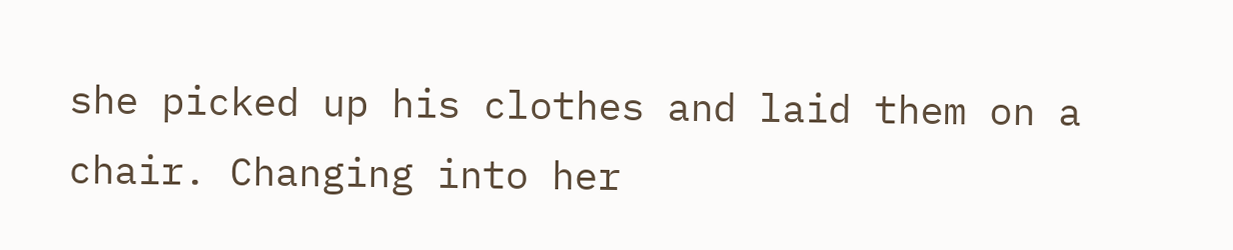she picked up his clothes and laid them on a chair. Changing into her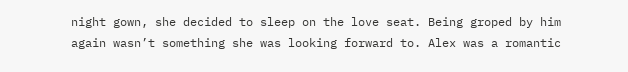night gown, she decided to sleep on the love seat. Being groped by him again wasn’t something she was looking forward to. Alex was a romantic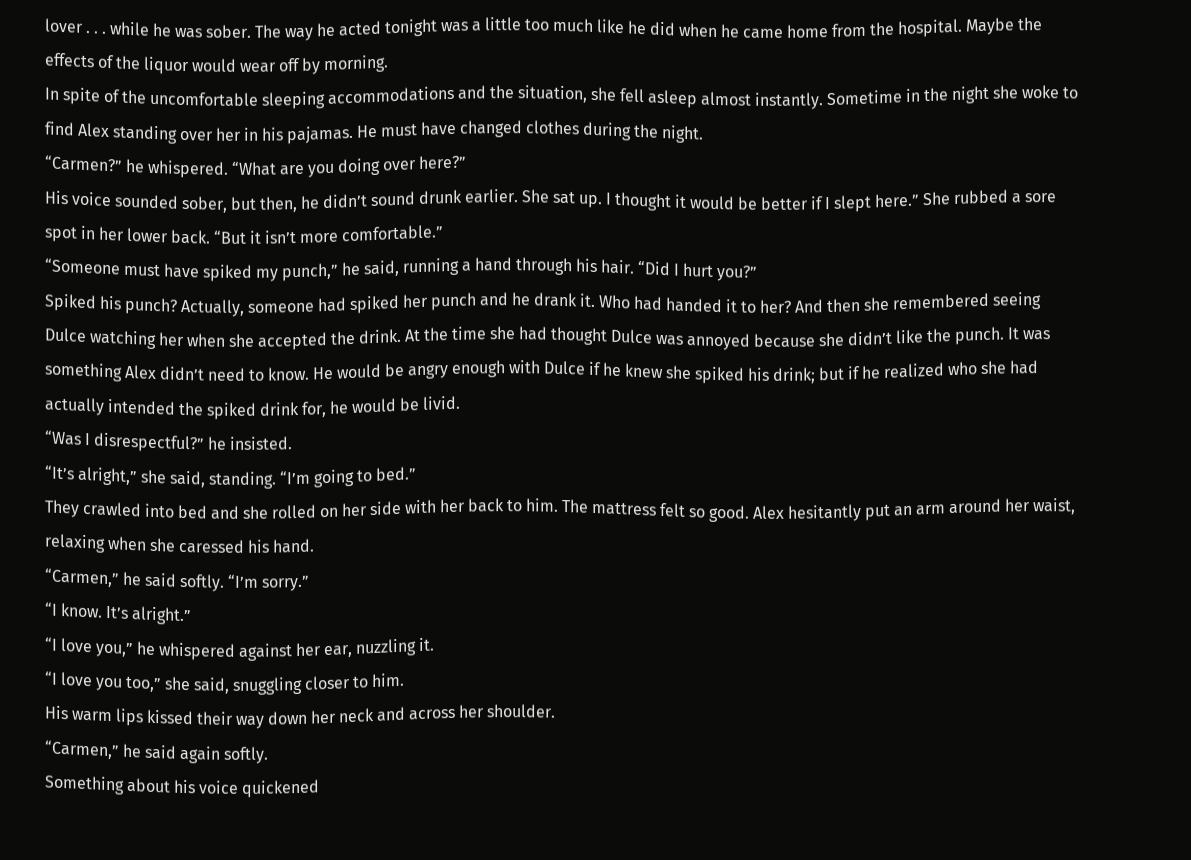lover . . . while he was sober. The way he acted tonight was a little too much like he did when he came home from the hospital. Maybe the effects of the liquor would wear off by morning.
In spite of the uncomfortable sleeping accommodations and the situation, she fell asleep almost instantly. Sometime in the night she woke to find Alex standing over her in his pajamas. He must have changed clothes during the night.
“Carmen?” he whispered. “What are you doing over here?”
His voice sounded sober, but then, he didn’t sound drunk earlier. She sat up. I thought it would be better if I slept here.” She rubbed a sore spot in her lower back. “But it isn’t more comfortable.”
“Someone must have spiked my punch,” he said, running a hand through his hair. “Did I hurt you?”
Spiked his punch? Actually, someone had spiked her punch and he drank it. Who had handed it to her? And then she remembered seeing Dulce watching her when she accepted the drink. At the time she had thought Dulce was annoyed because she didn’t like the punch. It was something Alex didn’t need to know. He would be angry enough with Dulce if he knew she spiked his drink; but if he realized who she had actually intended the spiked drink for, he would be livid.
“Was I disrespectful?” he insisted.
“It’s alright,” she said, standing. “I’m going to bed.”
They crawled into bed and she rolled on her side with her back to him. The mattress felt so good. Alex hesitantly put an arm around her waist, relaxing when she caressed his hand.
“Carmen,” he said softly. “I’m sorry.”
“I know. It’s alright.”
“I love you,” he whispered against her ear, nuzzling it.
“I love you too,” she said, snuggling closer to him.
His warm lips kissed their way down her neck and across her shoulder.
“Carmen,” he said again softly.
Something about his voice quickened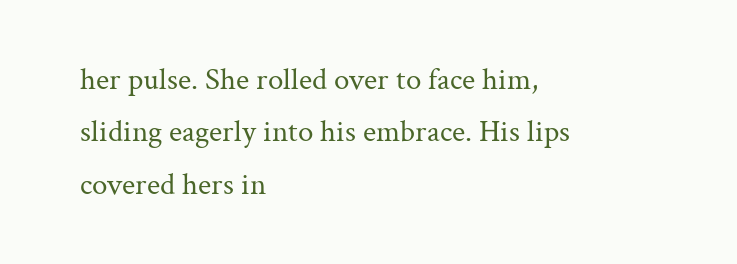her pulse. She rolled over to face him, sliding eagerly into his embrace. His lips covered hers in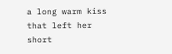a long warm kiss that left her short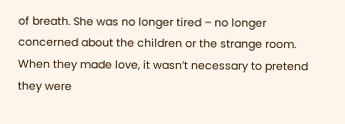of breath. She was no longer tired – no longer concerned about the children or the strange room. When they made love, it wasn’t necessary to pretend they were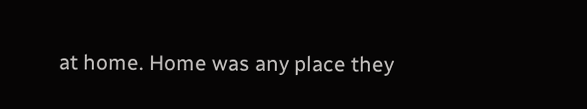at home. Home was any place they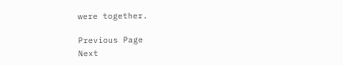were together.

Previous Page
Next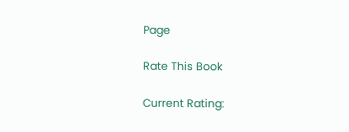Page

Rate This Book

Current Rating: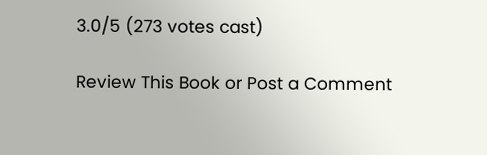3.0/5 (273 votes cast)

Review This Book or Post a Comment